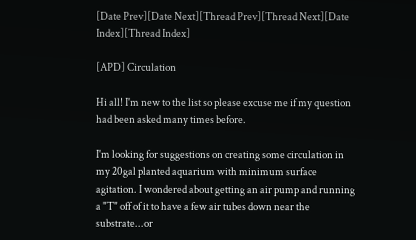[Date Prev][Date Next][Thread Prev][Thread Next][Date Index][Thread Index]

[APD] Circulation

Hi all! I'm new to the list so please excuse me if my question had been asked many times before.

I'm looking for suggestions on creating some circulation in my 20gal planted aquarium with minimum surface agitation. I wondered about getting an air pump and running a "T" off of it to have a few air tubes down near the substrate...or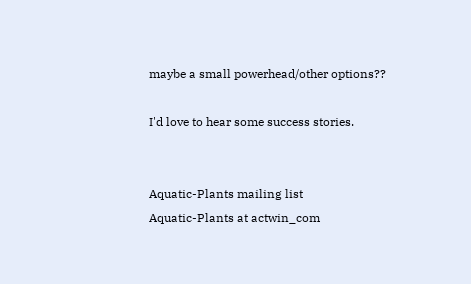maybe a small powerhead/other options??

I'd love to hear some success stories.


Aquatic-Plants mailing list
Aquatic-Plants at actwin_com